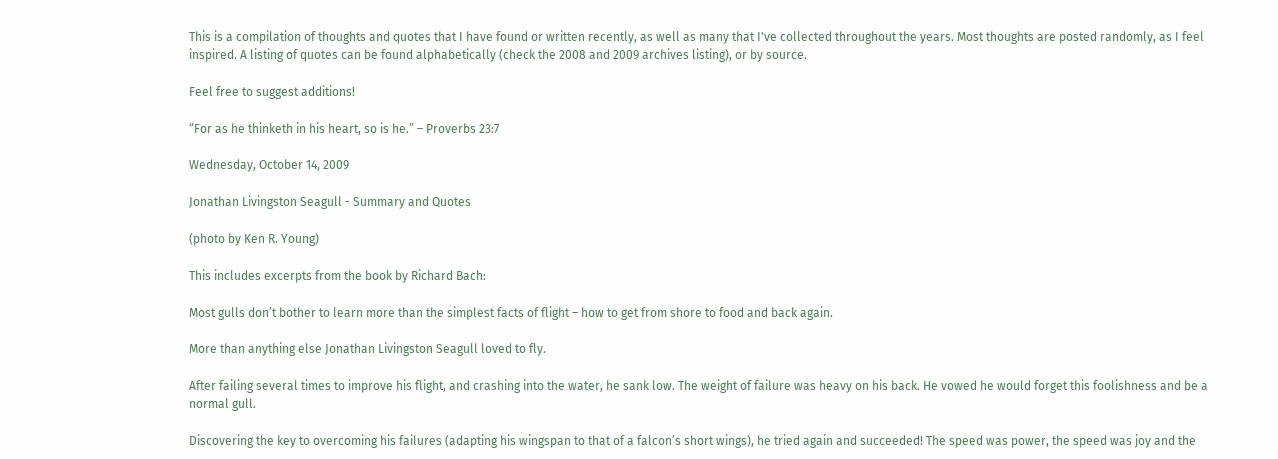This is a compilation of thoughts and quotes that I have found or written recently, as well as many that I've collected throughout the years. Most thoughts are posted randomly, as I feel inspired. A listing of quotes can be found alphabetically (check the 2008 and 2009 archives listing), or by source.

Feel free to suggest additions!

“For as he thinketh in his heart, so is he.” – Proverbs 23:7

Wednesday, October 14, 2009

Jonathan Livingston Seagull - Summary and Quotes

(photo by Ken R. Young)

This includes excerpts from the book by Richard Bach:

Most gulls don’t bother to learn more than the simplest facts of flight – how to get from shore to food and back again.

More than anything else Jonathan Livingston Seagull loved to fly.

After failing several times to improve his flight, and crashing into the water, he sank low. The weight of failure was heavy on his back. He vowed he would forget this foolishness and be a normal gull.

Discovering the key to overcoming his failures (adapting his wingspan to that of a falcon’s short wings), he tried again and succeeded! The speed was power, the speed was joy and the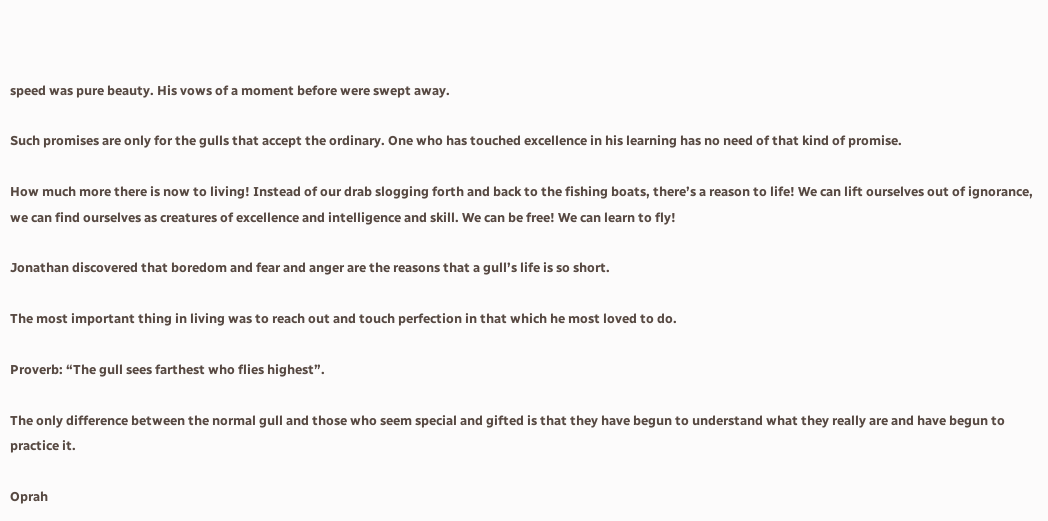speed was pure beauty. His vows of a moment before were swept away.

Such promises are only for the gulls that accept the ordinary. One who has touched excellence in his learning has no need of that kind of promise.

How much more there is now to living! Instead of our drab slogging forth and back to the fishing boats, there’s a reason to life! We can lift ourselves out of ignorance, we can find ourselves as creatures of excellence and intelligence and skill. We can be free! We can learn to fly!

Jonathan discovered that boredom and fear and anger are the reasons that a gull’s life is so short.

The most important thing in living was to reach out and touch perfection in that which he most loved to do.

Proverb: “The gull sees farthest who flies highest”.

The only difference between the normal gull and those who seem special and gifted is that they have begun to understand what they really are and have begun to practice it.

Oprah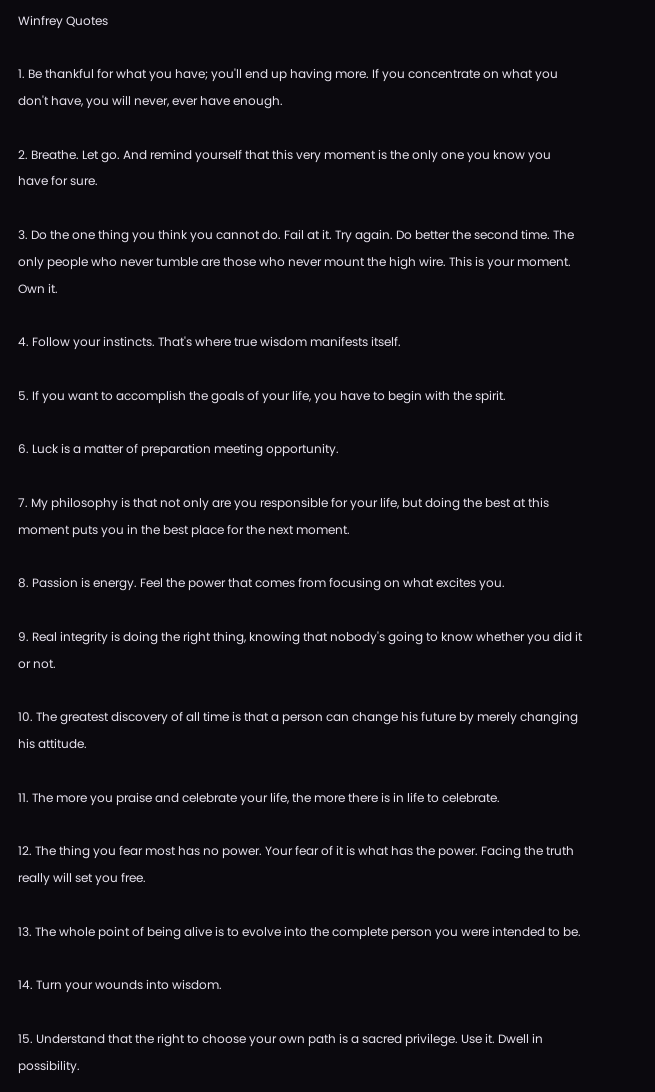Winfrey Quotes

1. Be thankful for what you have; you'll end up having more. If you concentrate on what you don't have, you will never, ever have enough.

2. Breathe. Let go. And remind yourself that this very moment is the only one you know you have for sure.

3. Do the one thing you think you cannot do. Fail at it. Try again. Do better the second time. The only people who never tumble are those who never mount the high wire. This is your moment. Own it.

4. Follow your instincts. That's where true wisdom manifests itself.

5. If you want to accomplish the goals of your life, you have to begin with the spirit.

6. Luck is a matter of preparation meeting opportunity.

7. My philosophy is that not only are you responsible for your life, but doing the best at this moment puts you in the best place for the next moment.

8. Passion is energy. Feel the power that comes from focusing on what excites you.

9. Real integrity is doing the right thing, knowing that nobody's going to know whether you did it or not.

10. The greatest discovery of all time is that a person can change his future by merely changing his attitude.

11. The more you praise and celebrate your life, the more there is in life to celebrate.

12. The thing you fear most has no power. Your fear of it is what has the power. Facing the truth really will set you free.

13. The whole point of being alive is to evolve into the complete person you were intended to be.

14. Turn your wounds into wisdom.

15. Understand that the right to choose your own path is a sacred privilege. Use it. Dwell in possibility.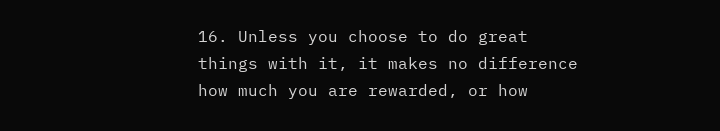16. Unless you choose to do great things with it, it makes no difference how much you are rewarded, or how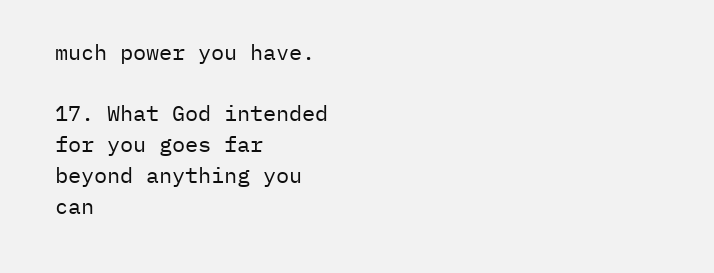much power you have.

17. What God intended for you goes far beyond anything you can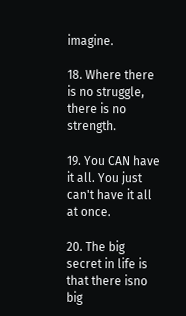imagine.

18. Where there is no struggle, there is no strength.

19. You CAN have it all. You just can't have it all at once.

20. The big secret in life is that there isno big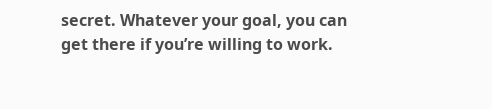secret. Whatever your goal, you can get there if you’re willing to work.